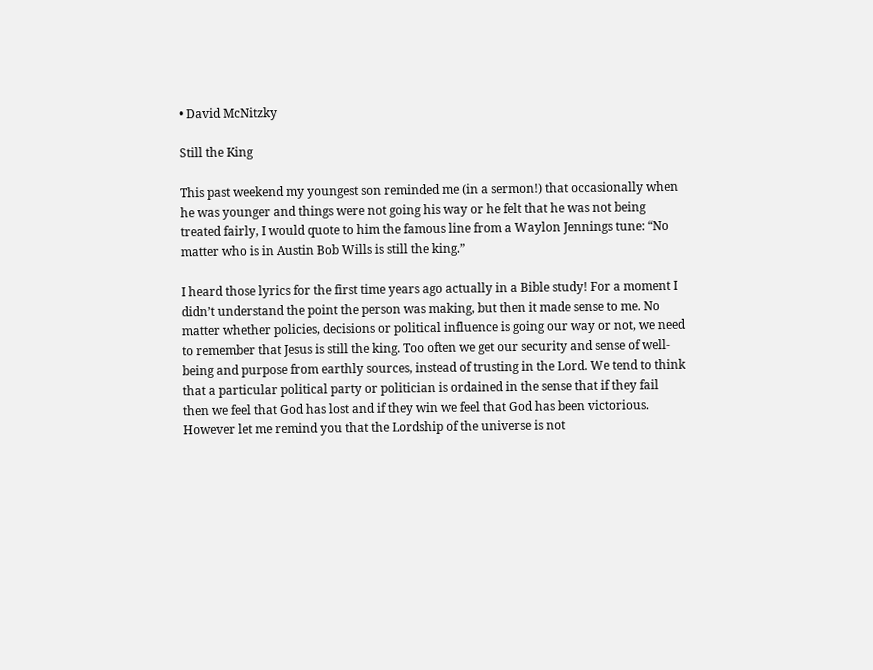• David McNitzky

Still the King

This past weekend my youngest son reminded me (in a sermon!) that occasionally when he was younger and things were not going his way or he felt that he was not being treated fairly, I would quote to him the famous line from a Waylon Jennings tune: “No matter who is in Austin Bob Wills is still the king.”

I heard those lyrics for the first time years ago actually in a Bible study! For a moment I didn’t understand the point the person was making, but then it made sense to me. No matter whether policies, decisions or political influence is going our way or not, we need to remember that Jesus is still the king. Too often we get our security and sense of well-being and purpose from earthly sources, instead of trusting in the Lord. We tend to think that a particular political party or politician is ordained in the sense that if they fail then we feel that God has lost and if they win we feel that God has been victorious. However let me remind you that the Lordship of the universe is not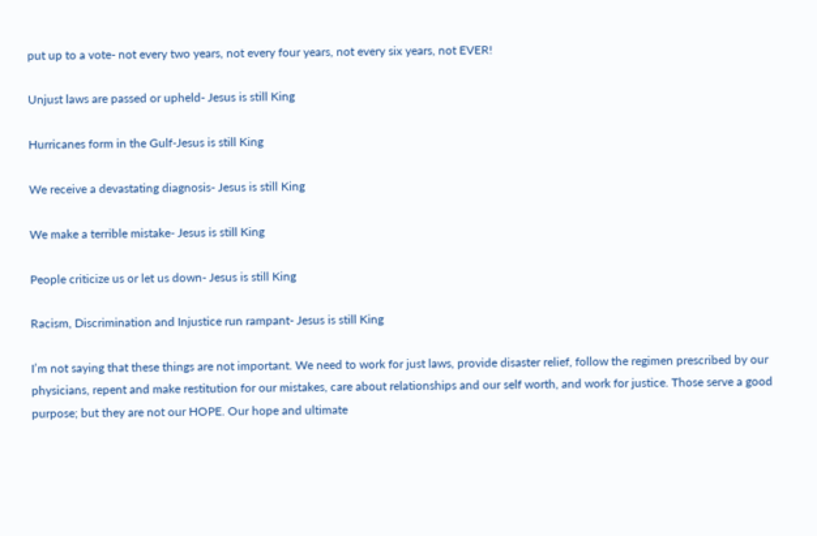put up to a vote- not every two years, not every four years, not every six years, not EVER!

Unjust laws are passed or upheld- Jesus is still King

Hurricanes form in the Gulf-Jesus is still King

We receive a devastating diagnosis- Jesus is still King

We make a terrible mistake- Jesus is still King

People criticize us or let us down- Jesus is still King

Racism, Discrimination and Injustice run rampant- Jesus is still King

I’m not saying that these things are not important. We need to work for just laws, provide disaster relief, follow the regimen prescribed by our physicians, repent and make restitution for our mistakes, care about relationships and our self worth, and work for justice. Those serve a good purpose; but they are not our HOPE. Our hope and ultimate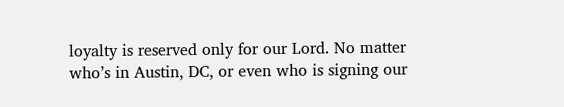loyalty is reserved only for our Lord. No matter who’s in Austin, DC, or even who is signing our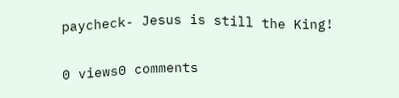paycheck- Jesus is still the King!


0 views0 comments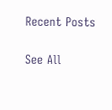Recent Posts

See All